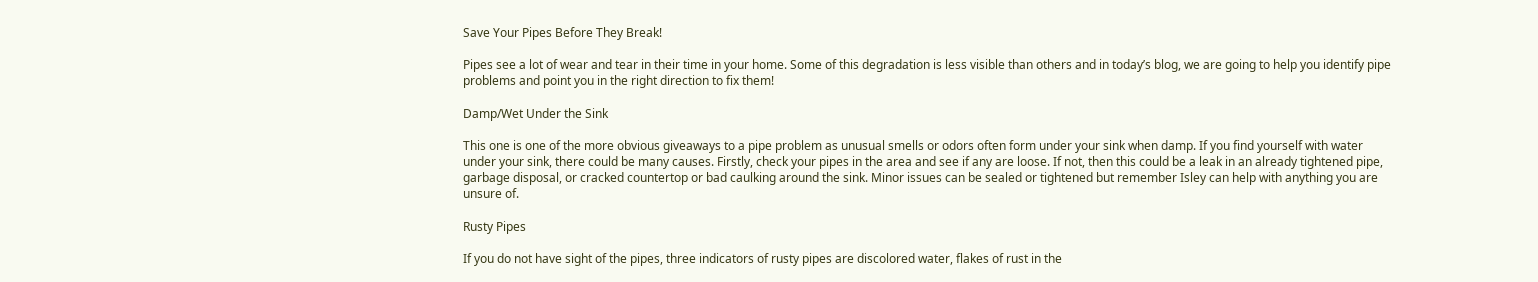Save Your Pipes Before They Break!

Pipes see a lot of wear and tear in their time in your home. Some of this degradation is less visible than others and in today’s blog, we are going to help you identify pipe problems and point you in the right direction to fix them!

Damp/Wet Under the Sink

This one is one of the more obvious giveaways to a pipe problem as unusual smells or odors often form under your sink when damp. If you find yourself with water under your sink, there could be many causes. Firstly, check your pipes in the area and see if any are loose. If not, then this could be a leak in an already tightened pipe, garbage disposal, or cracked countertop or bad caulking around the sink. Minor issues can be sealed or tightened but remember Isley can help with anything you are unsure of.

Rusty Pipes

If you do not have sight of the pipes, three indicators of rusty pipes are discolored water, flakes of rust in the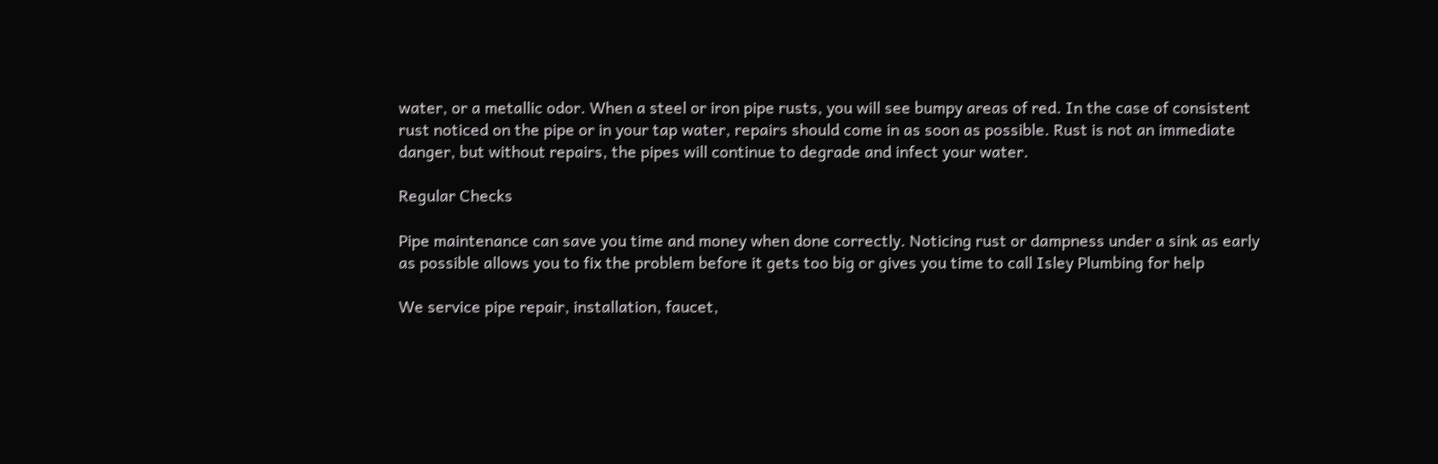water, or a metallic odor. When a steel or iron pipe rusts, you will see bumpy areas of red. In the case of consistent rust noticed on the pipe or in your tap water, repairs should come in as soon as possible. Rust is not an immediate danger, but without repairs, the pipes will continue to degrade and infect your water.

Regular Checks

Pipe maintenance can save you time and money when done correctly. Noticing rust or dampness under a sink as early as possible allows you to fix the problem before it gets too big or gives you time to call Isley Plumbing for help

We service pipe repair, installation, faucet,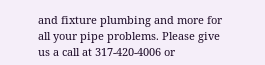and fixture plumbing and more for all your pipe problems. Please give us a call at 317-420-4006 or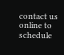contact us online to schedule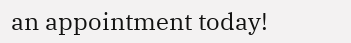an appointment today!